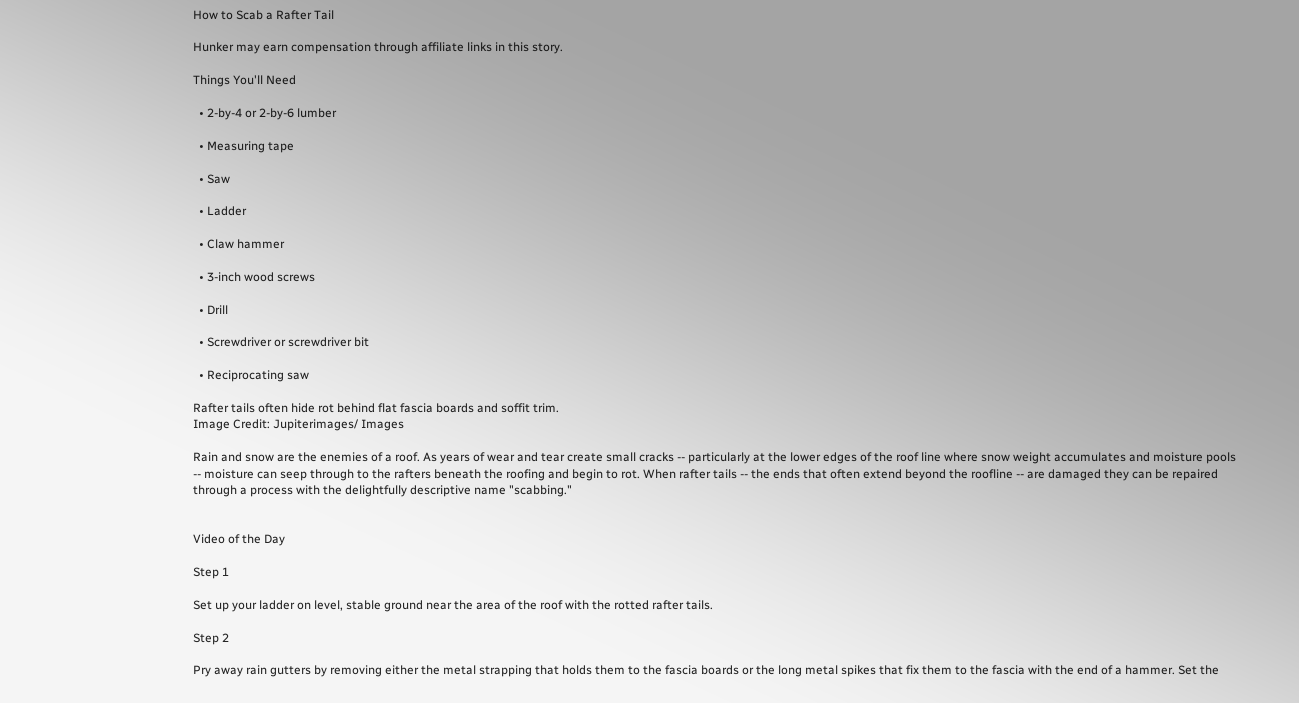How to Scab a Rafter Tail

Hunker may earn compensation through affiliate links in this story.

Things You'll Need

  • 2-by-4 or 2-by-6 lumber

  • Measuring tape

  • Saw

  • Ladder

  • Claw hammer

  • 3-inch wood screws

  • Drill

  • Screwdriver or screwdriver bit

  • Reciprocating saw

Rafter tails often hide rot behind flat fascia boards and soffit trim.
Image Credit: Jupiterimages/ Images

Rain and snow are the enemies of a roof. As years of wear and tear create small cracks -- particularly at the lower edges of the roof line where snow weight accumulates and moisture pools -- moisture can seep through to the rafters beneath the roofing and begin to rot. When rafter tails -- the ends that often extend beyond the roofline -- are damaged they can be repaired through a process with the delightfully descriptive name "scabbing."


Video of the Day

Step 1

Set up your ladder on level, stable ground near the area of the roof with the rotted rafter tails.

Step 2

Pry away rain gutters by removing either the metal strapping that holds them to the fascia boards or the long metal spikes that fix them to the fascia with the end of a hammer. Set the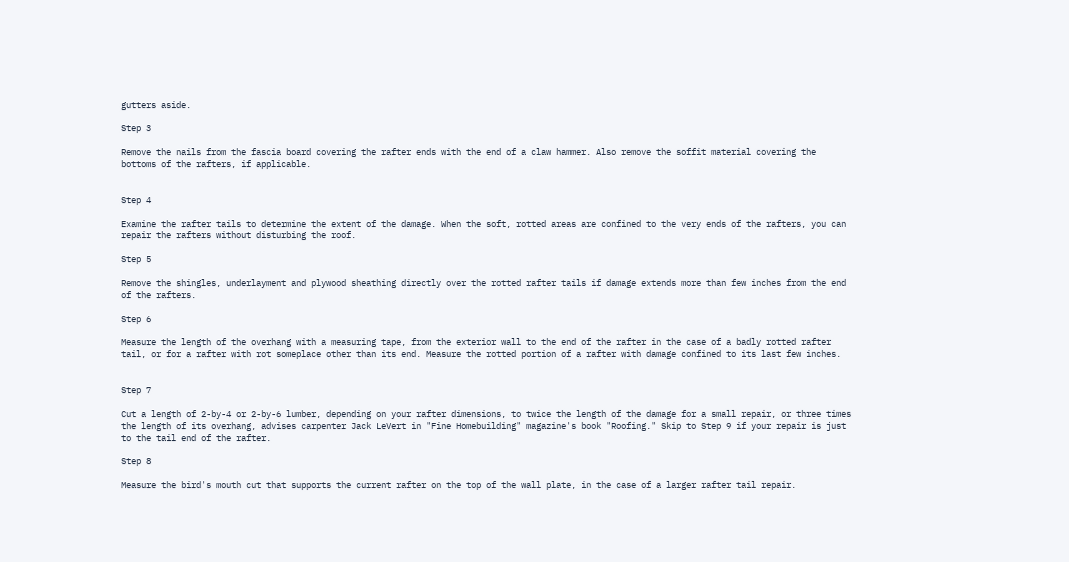gutters aside.

Step 3

Remove the nails from the fascia board covering the rafter ends with the end of a claw hammer. Also remove the soffit material covering the bottoms of the rafters, if applicable.


Step 4

Examine the rafter tails to determine the extent of the damage. When the soft, rotted areas are confined to the very ends of the rafters, you can repair the rafters without disturbing the roof.

Step 5

Remove the shingles, underlayment and plywood sheathing directly over the rotted rafter tails if damage extends more than few inches from the end of the rafters.

Step 6

Measure the length of the overhang with a measuring tape, from the exterior wall to the end of the rafter in the case of a badly rotted rafter tail, or for a rafter with rot someplace other than its end. Measure the rotted portion of a rafter with damage confined to its last few inches.


Step 7

Cut a length of 2-by-4 or 2-by-6 lumber, depending on your rafter dimensions, to twice the length of the damage for a small repair, or three times the length of its overhang, advises carpenter Jack LeVert in "Fine Homebuilding" magazine's book "Roofing." Skip to Step 9 if your repair is just to the tail end of the rafter.

Step 8

Measure the bird's mouth cut that supports the current rafter on the top of the wall plate, in the case of a larger rafter tail repair.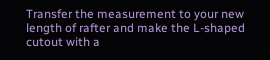Transfer the measurement to your new length of rafter and make the L-shaped cutout with a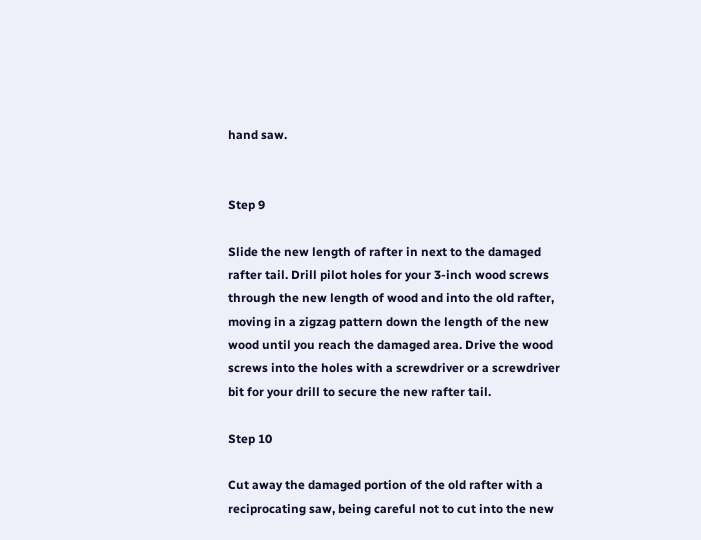hand saw.


Step 9

Slide the new length of rafter in next to the damaged rafter tail. Drill pilot holes for your 3-inch wood screws through the new length of wood and into the old rafter, moving in a zigzag pattern down the length of the new wood until you reach the damaged area. Drive the wood screws into the holes with a screwdriver or a screwdriver bit for your drill to secure the new rafter tail.

Step 10

Cut away the damaged portion of the old rafter with a reciprocating saw, being careful not to cut into the new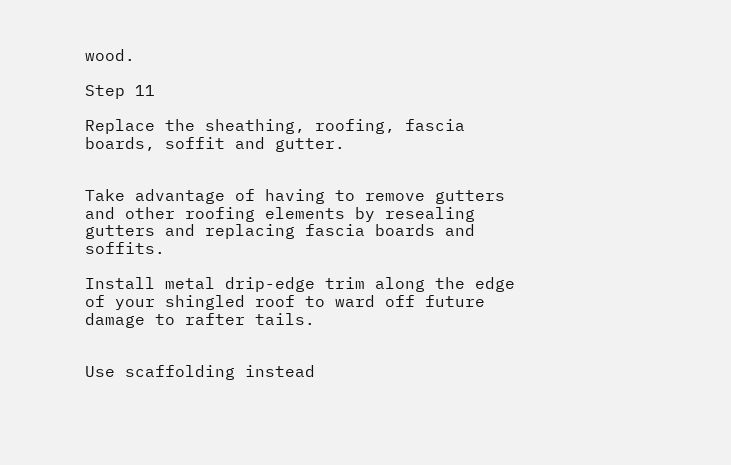wood.

Step 11

Replace the sheathing, roofing, fascia boards, soffit and gutter.


Take advantage of having to remove gutters and other roofing elements by resealing gutters and replacing fascia boards and soffits.

Install metal drip-edge trim along the edge of your shingled roof to ward off future damage to rafter tails.


Use scaffolding instead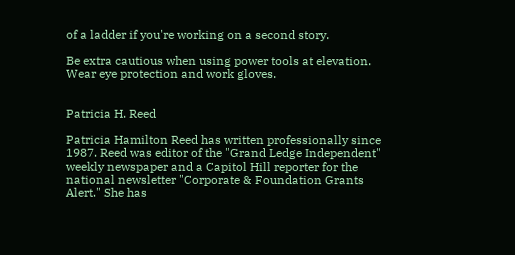of a ladder if you're working on a second story.

Be extra cautious when using power tools at elevation. Wear eye protection and work gloves.


Patricia H. Reed

Patricia Hamilton Reed has written professionally since 1987. Reed was editor of the "Grand Ledge Independent" weekly newspaper and a Capitol Hill reporter for the national newsletter "Corporate & Foundation Grants Alert." She has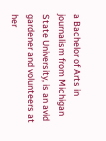a Bachelor of Arts in journalism from Michigan State University, is an avid gardener and volunteers at her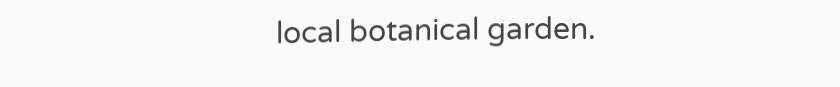local botanical garden.